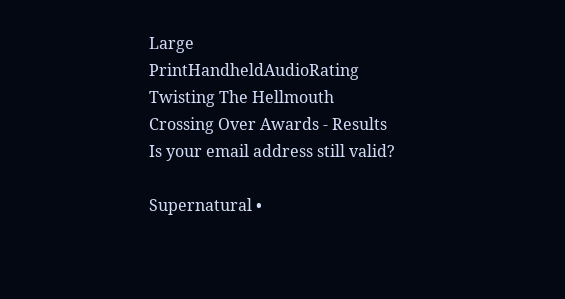Large PrintHandheldAudioRating
Twisting The Hellmouth Crossing Over Awards - Results
Is your email address still valid?

Supernatural •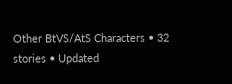Other BtVS/AtS Characters • 32 stories • Updated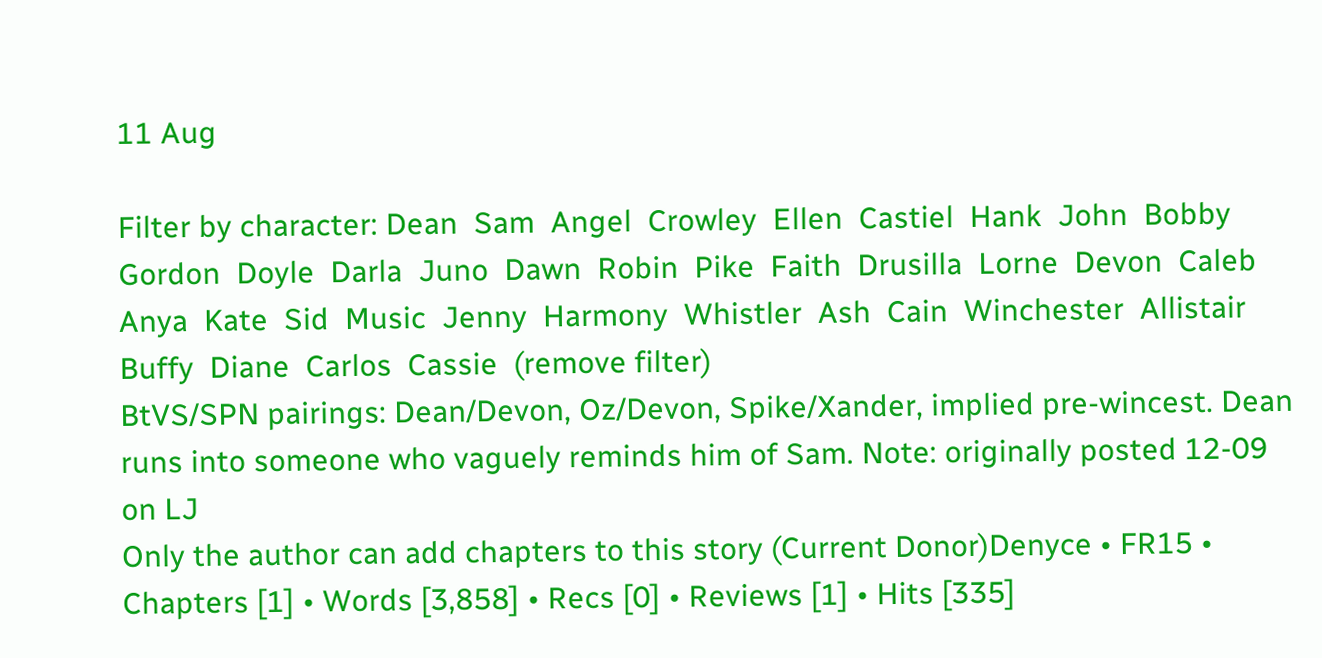11 Aug

Filter by character: Dean  Sam  Angel  Crowley  Ellen  Castiel  Hank  John  Bobby  Gordon  Doyle  Darla  Juno  Dawn  Robin  Pike  Faith  Drusilla  Lorne  Devon  Caleb    Anya  Kate  Sid  Music  Jenny  Harmony  Whistler  Ash  Cain  Winchester  Allistair  Buffy  Diane  Carlos  Cassie  (remove filter)
BtVS/SPN pairings: Dean/Devon, Oz/Devon, Spike/Xander, implied pre-wincest. Dean runs into someone who vaguely reminds him of Sam. Note: originally posted 12-09 on LJ
Only the author can add chapters to this story (Current Donor)Denyce • FR15 • Chapters [1] • Words [3,858] • Recs [0] • Reviews [1] • Hits [335]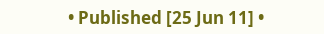• Published [25 Jun 11] •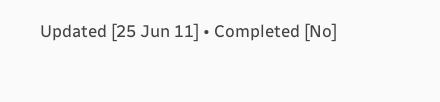Updated [25 Jun 11] • Completed [No]